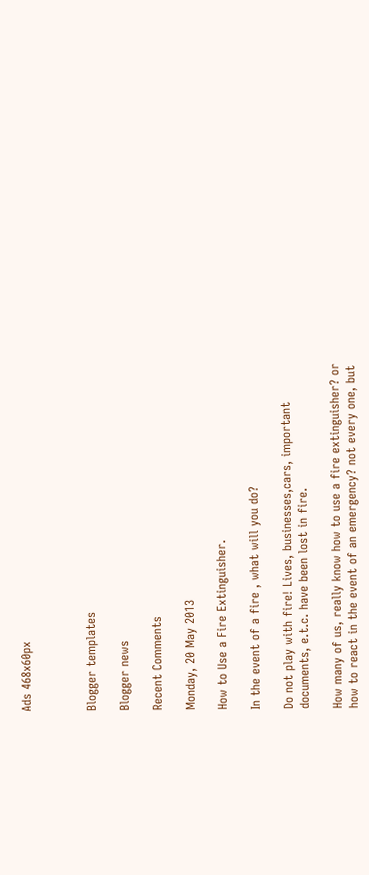Ads 468x60px



Blogger templates

Blogger news

Recent Comments

Monday, 20 May 2013

How to Use a Fire Extinguisher.

In the event of a fire , what will you do?

Do not play with fire! Lives, businesses,cars, important documents, e.t.c. have been lost in fire.

How many of us, really know how to use a fire extinguisher? or how to react in the event of an emergency? not every one, but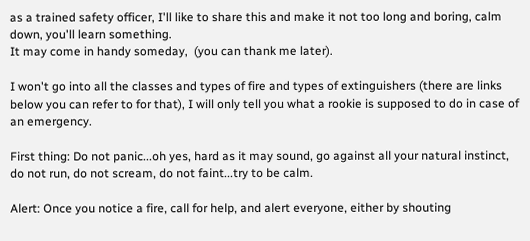as a trained safety officer, I'll like to share this and make it not too long and boring, calm down, you'll learn something.
It may come in handy someday,  (you can thank me later).

I won't go into all the classes and types of fire and types of extinguishers (there are links below you can refer to for that), I will only tell you what a rookie is supposed to do in case of an emergency.

First thing: Do not panic...oh yes, hard as it may sound, go against all your natural instinct, do not run, do not scream, do not faint...try to be calm.

Alert: Once you notice a fire, call for help, and alert everyone, either by shouting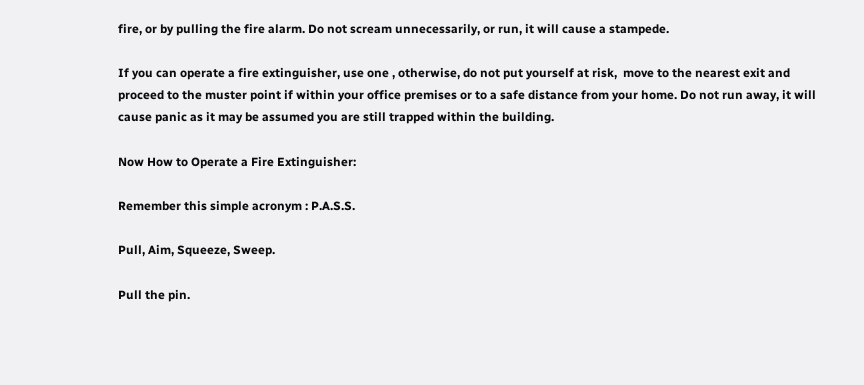fire, or by pulling the fire alarm. Do not scream unnecessarily, or run, it will cause a stampede.

If you can operate a fire extinguisher, use one , otherwise, do not put yourself at risk,  move to the nearest exit and proceed to the muster point if within your office premises or to a safe distance from your home. Do not run away, it will cause panic as it may be assumed you are still trapped within the building.

Now How to Operate a Fire Extinguisher:

Remember this simple acronym : P.A.S.S.

Pull, Aim, Squeeze, Sweep.

Pull the pin.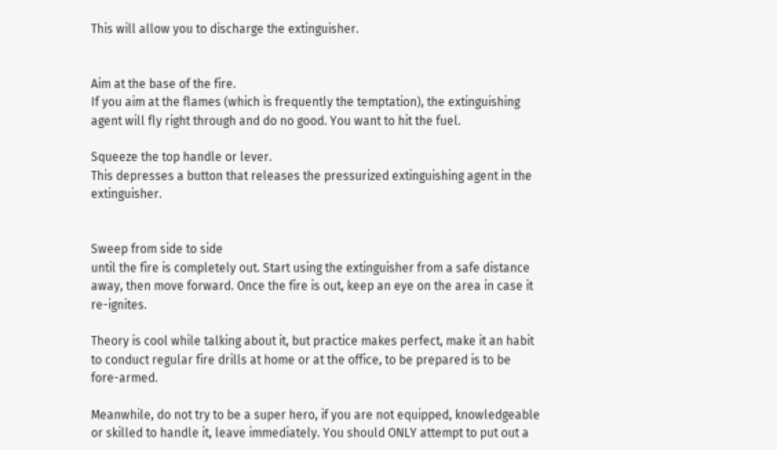This will allow you to discharge the extinguisher.


Aim at the base of the fire.
If you aim at the flames (which is frequently the temptation), the extinguishing agent will fly right through and do no good. You want to hit the fuel.

Squeeze the top handle or lever.
This depresses a button that releases the pressurized extinguishing agent in the extinguisher.


Sweep from side to side
until the fire is completely out. Start using the extinguisher from a safe distance away, then move forward. Once the fire is out, keep an eye on the area in case it re-ignites.

Theory is cool while talking about it, but practice makes perfect, make it an habit to conduct regular fire drills at home or at the office, to be prepared is to be fore-armed.

Meanwhile, do not try to be a super hero, if you are not equipped, knowledgeable or skilled to handle it, leave immediately. You should ONLY attempt to put out a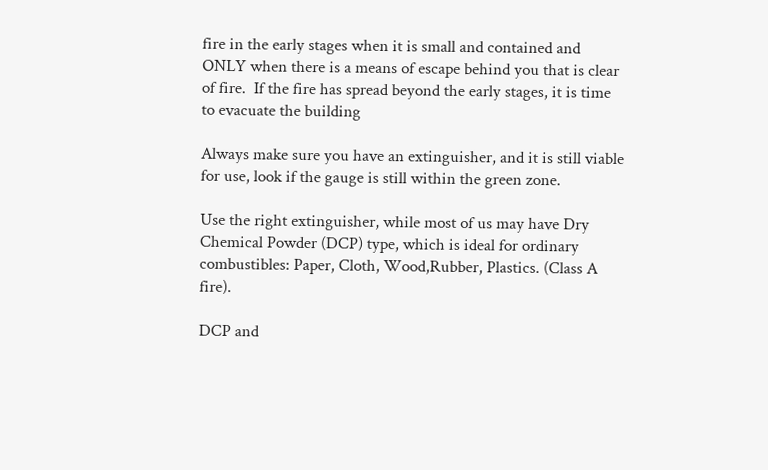fire in the early stages when it is small and contained and ONLY when there is a means of escape behind you that is clear of fire.  If the fire has spread beyond the early stages, it is time to evacuate the building

Always make sure you have an extinguisher, and it is still viable for use, look if the gauge is still within the green zone.

Use the right extinguisher, while most of us may have Dry Chemical Powder (DCP) type, which is ideal for ordinary combustibles: Paper, Cloth, Wood,Rubber, Plastics. (Class A fire).

DCP and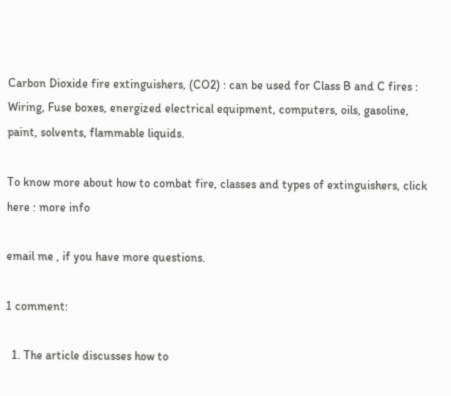Carbon Dioxide fire extinguishers, (CO2) : can be used for Class B and C fires : Wiring, Fuse boxes, energized electrical equipment, computers, oils, gasoline, paint, solvents, flammable liquids.

To know more about how to combat fire, classes and types of extinguishers, click here : more info

email me , if you have more questions.

1 comment:

  1. The article discusses how to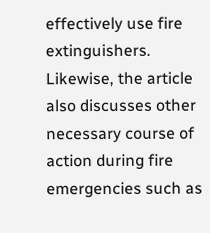effectively use fire extinguishers. Likewise, the article also discusses other necessary course of action during fire emergencies such as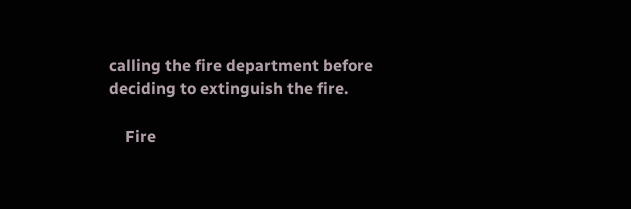calling the fire department before deciding to extinguish the fire.

    Fire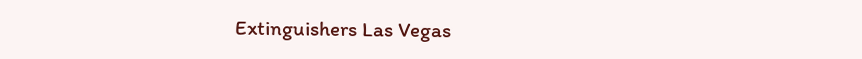Extinguishers Las Vegas